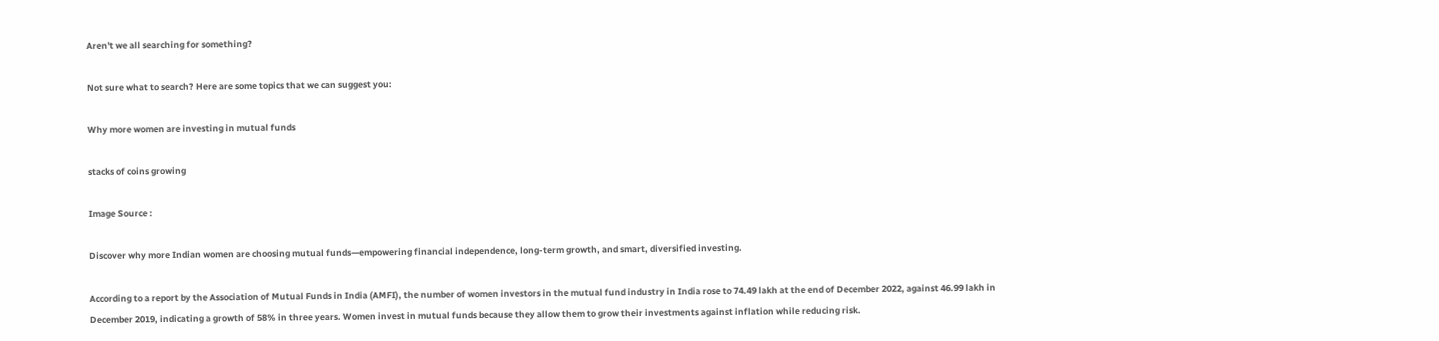Aren't we all searching for something?

Not sure what to search? Here are some topics that we can suggest you:

Why more women are investing in mutual funds

stacks of coins growing

Image Source :

Discover why more Indian women are choosing mutual funds—empowering financial independence, long-term growth, and smart, diversified investing.

According to a report by the Association of Mutual Funds in India (AMFI), the number of women investors in the mutual fund industry in India rose to 74.49 lakh at the end of December 2022, against 46.99 lakh in December 2019, indicating a growth of 58% in three years. Women invest in mutual funds because they allow them to grow their investments against inflation while reducing risk.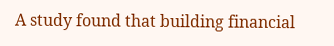A study found that building financial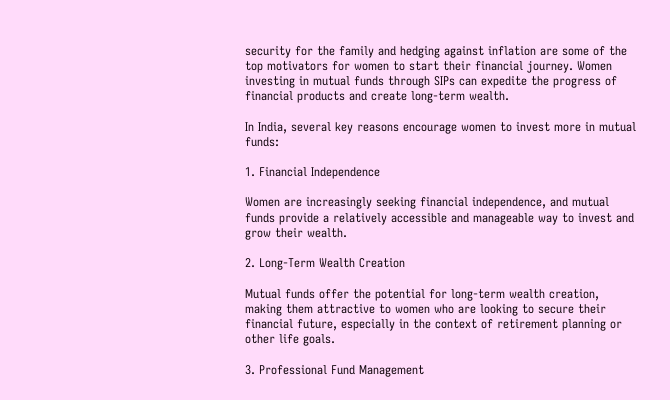security for the family and hedging against inflation are some of the top motivators for women to start their financial journey. Women investing in mutual funds through SIPs can expedite the progress of financial products and create long-term wealth.

In India, several key reasons encourage women to invest more in mutual funds:

1. Financial Independence

Women are increasingly seeking financial independence, and mutual funds provide a relatively accessible and manageable way to invest and grow their wealth.

2. Long-Term Wealth Creation

Mutual funds offer the potential for long-term wealth creation, making them attractive to women who are looking to secure their financial future, especially in the context of retirement planning or other life goals.

3. Professional Fund Management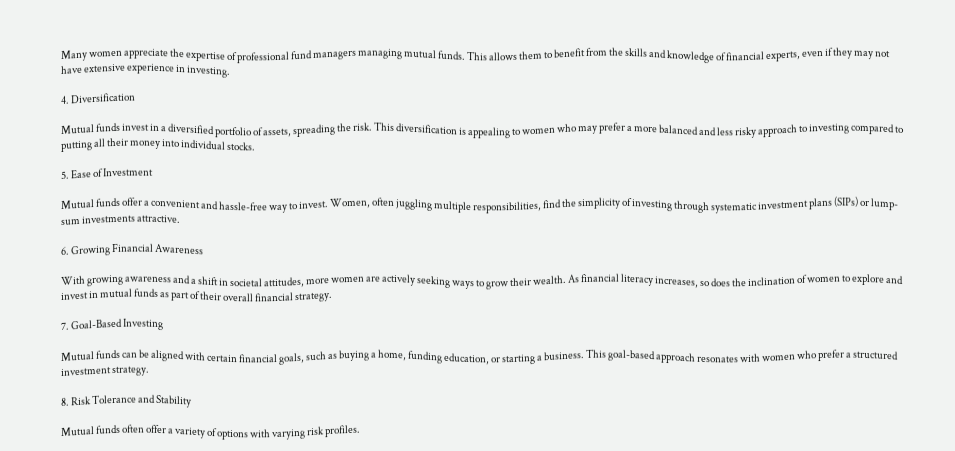Many women appreciate the expertise of professional fund managers managing mutual funds. This allows them to benefit from the skills and knowledge of financial experts, even if they may not have extensive experience in investing.

4. Diversification

Mutual funds invest in a diversified portfolio of assets, spreading the risk. This diversification is appealing to women who may prefer a more balanced and less risky approach to investing compared to putting all their money into individual stocks.

5. Ease of Investment

Mutual funds offer a convenient and hassle-free way to invest. Women, often juggling multiple responsibilities, find the simplicity of investing through systematic investment plans (SIPs) or lump-sum investments attractive.

6. Growing Financial Awareness

With growing awareness and a shift in societal attitudes, more women are actively seeking ways to grow their wealth. As financial literacy increases, so does the inclination of women to explore and invest in mutual funds as part of their overall financial strategy.

7. Goal-Based Investing

Mutual funds can be aligned with certain financial goals, such as buying a home, funding education, or starting a business. This goal-based approach resonates with women who prefer a structured investment strategy.

8. Risk Tolerance and Stability

Mutual funds often offer a variety of options with varying risk profiles.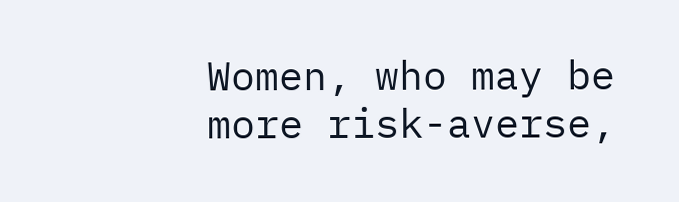Women, who may be more risk-averse,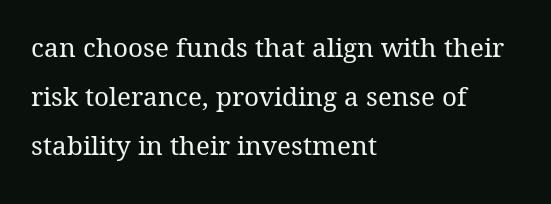can choose funds that align with their risk tolerance, providing a sense of stability in their investment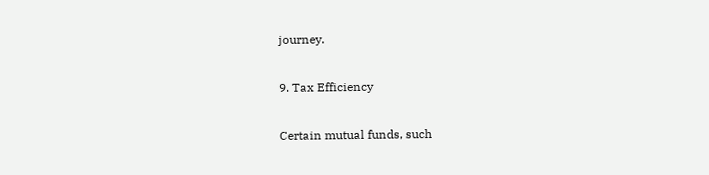journey.

9. Tax Efficiency

Certain mutual funds, such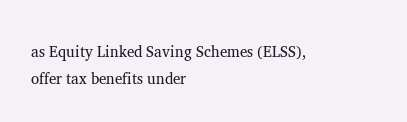as Equity Linked Saving Schemes (ELSS), offer tax benefits under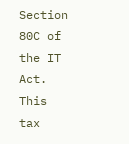Section 80C of the IT Act. This tax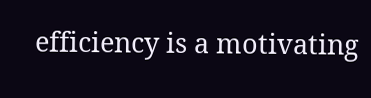efficiency is a motivating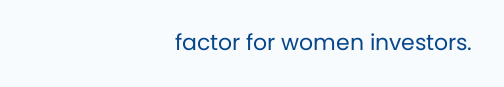factor for women investors.